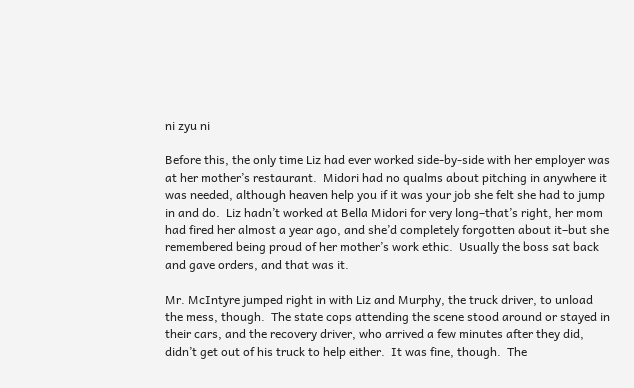ni zyu ni

Before this, the only time Liz had ever worked side-by-side with her employer was at her mother’s restaurant.  Midori had no qualms about pitching in anywhere it was needed, although heaven help you if it was your job she felt she had to jump in and do.  Liz hadn’t worked at Bella Midori for very long–that’s right, her mom had fired her almost a year ago, and she’d completely forgotten about it–but she remembered being proud of her mother’s work ethic.  Usually the boss sat back and gave orders, and that was it.

Mr. McIntyre jumped right in with Liz and Murphy, the truck driver, to unload the mess, though.  The state cops attending the scene stood around or stayed in their cars, and the recovery driver, who arrived a few minutes after they did, didn’t get out of his truck to help either.  It was fine, though.  The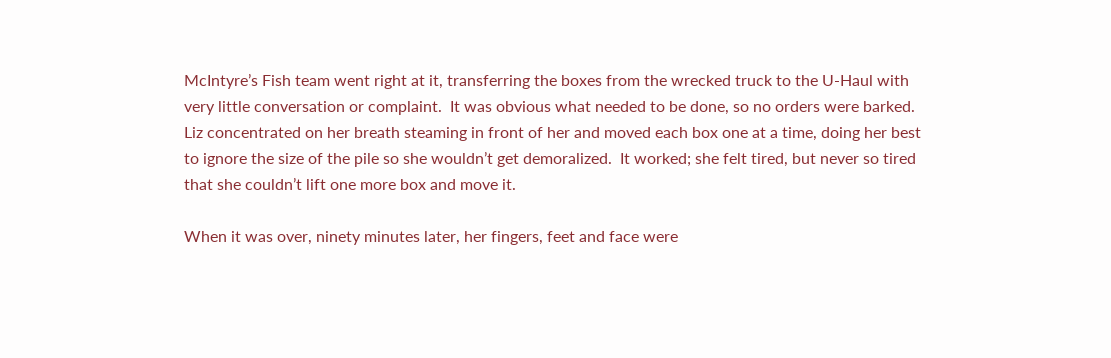McIntyre’s Fish team went right at it, transferring the boxes from the wrecked truck to the U-Haul with very little conversation or complaint.  It was obvious what needed to be done, so no orders were barked.  Liz concentrated on her breath steaming in front of her and moved each box one at a time, doing her best to ignore the size of the pile so she wouldn’t get demoralized.  It worked; she felt tired, but never so tired that she couldn’t lift one more box and move it.

When it was over, ninety minutes later, her fingers, feet and face were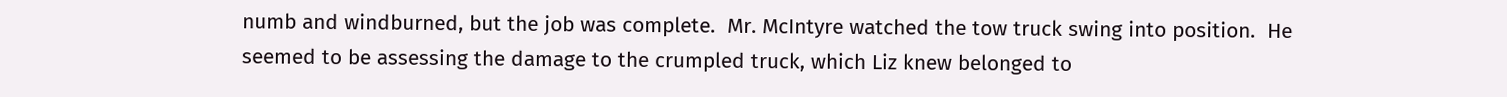numb and windburned, but the job was complete.  Mr. McIntyre watched the tow truck swing into position.  He seemed to be assessing the damage to the crumpled truck, which Liz knew belonged to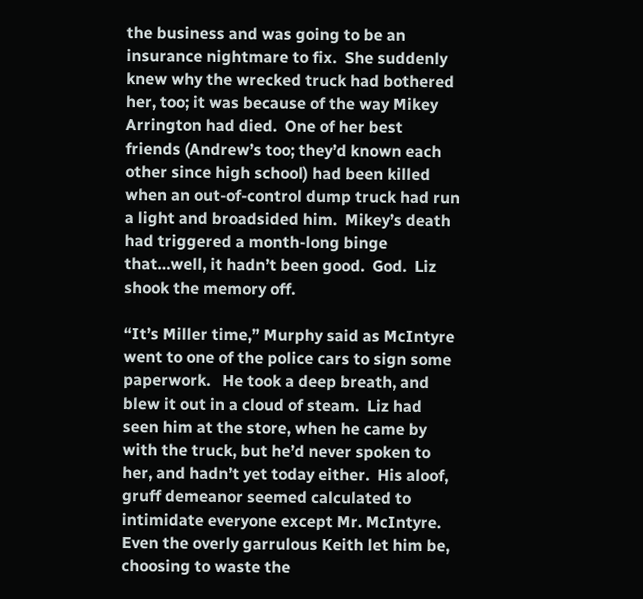the business and was going to be an insurance nightmare to fix.  She suddenly knew why the wrecked truck had bothered her, too; it was because of the way Mikey Arrington had died.  One of her best friends (Andrew’s too; they’d known each other since high school) had been killed when an out-of-control dump truck had run a light and broadsided him.  Mikey’s death had triggered a month-long binge that…well, it hadn’t been good.  God.  Liz shook the memory off.

“It’s Miller time,” Murphy said as McIntyre went to one of the police cars to sign some paperwork.   He took a deep breath, and blew it out in a cloud of steam.  Liz had seen him at the store, when he came by with the truck, but he’d never spoken to her, and hadn’t yet today either.  His aloof, gruff demeanor seemed calculated to intimidate everyone except Mr. McIntyre.  Even the overly garrulous Keith let him be, choosing to waste the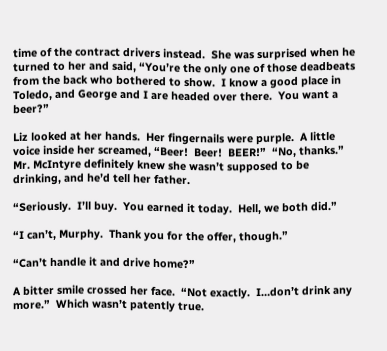time of the contract drivers instead.  She was surprised when he turned to her and said, “You’re the only one of those deadbeats from the back who bothered to show.  I know a good place in Toledo, and George and I are headed over there.  You want a beer?”

Liz looked at her hands.  Her fingernails were purple.  A little voice inside her screamed, “Beer!  Beer!  BEER!”  “No, thanks.” Mr. McIntyre definitely knew she wasn’t supposed to be drinking, and he’d tell her father.

“Seriously.  I’ll buy.  You earned it today.  Hell, we both did.”

“I can’t, Murphy.  Thank you for the offer, though.”

“Can’t handle it and drive home?”

A bitter smile crossed her face.  “Not exactly.  I…don’t drink any more.”  Which wasn’t patently true.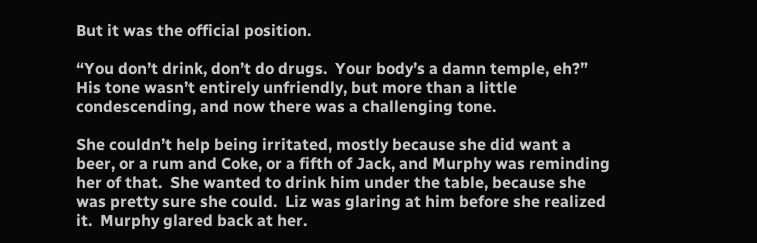But it was the official position.

“You don’t drink, don’t do drugs.  Your body’s a damn temple, eh?”  His tone wasn’t entirely unfriendly, but more than a little condescending, and now there was a challenging tone.

She couldn’t help being irritated, mostly because she did want a beer, or a rum and Coke, or a fifth of Jack, and Murphy was reminding her of that.  She wanted to drink him under the table, because she was pretty sure she could.  Liz was glaring at him before she realized it.  Murphy glared back at her.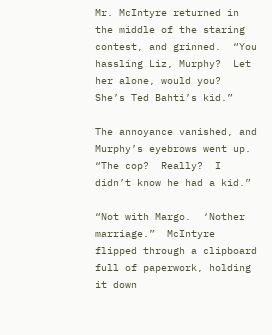Mr. McIntyre returned in the middle of the staring contest, and grinned.  “You hassling Liz, Murphy?  Let her alone, would you?  She’s Ted Bahti’s kid.”

The annoyance vanished, and Murphy’s eyebrows went up.  “The cop?  Really?  I didn’t know he had a kid.”

“Not with Margo.  ‘Nother marriage.”  McIntyre flipped through a clipboard full of paperwork, holding it down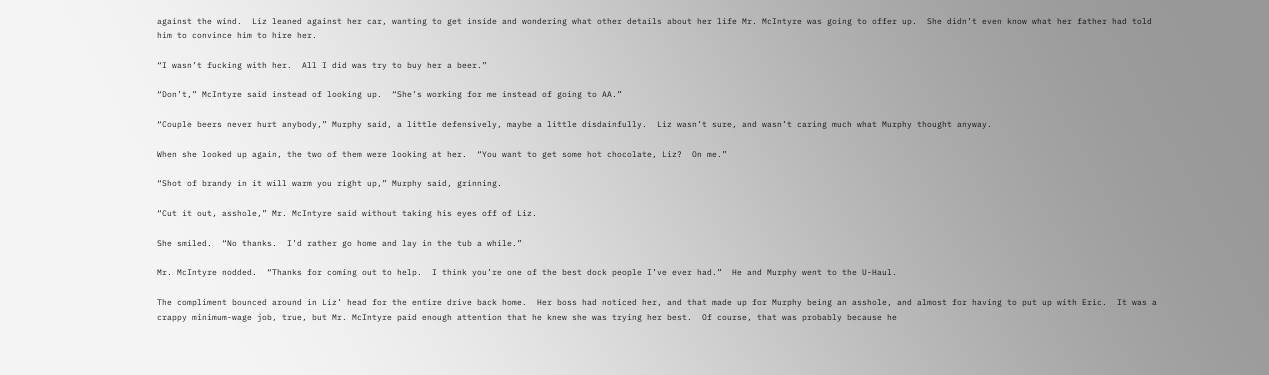against the wind.  Liz leaned against her car, wanting to get inside and wondering what other details about her life Mr. McIntyre was going to offer up.  She didn’t even know what her father had told him to convince him to hire her.

“I wasn’t fucking with her.  All I did was try to buy her a beer.”

“Don’t,” McIntyre said instead of looking up.  “She’s working for me instead of going to AA.”

“Couple beers never hurt anybody,” Murphy said, a little defensively, maybe a little disdainfully.  Liz wasn’t sure, and wasn’t caring much what Murphy thought anyway.

When she looked up again, the two of them were looking at her.  “You want to get some hot chocolate, Liz?  On me.”

“Shot of brandy in it will warm you right up,” Murphy said, grinning.

“Cut it out, asshole,” Mr. McIntyre said without taking his eyes off of Liz.

She smiled.  “No thanks.  I’d rather go home and lay in the tub a while.”

Mr. McIntyre nodded.  “Thanks for coming out to help.  I think you’re one of the best dock people I’ve ever had.”  He and Murphy went to the U-Haul.

The compliment bounced around in Liz’ head for the entire drive back home.  Her boss had noticed her, and that made up for Murphy being an asshole, and almost for having to put up with Eric.  It was a crappy minimum-wage job, true, but Mr. McIntyre paid enough attention that he knew she was trying her best.  Of course, that was probably because he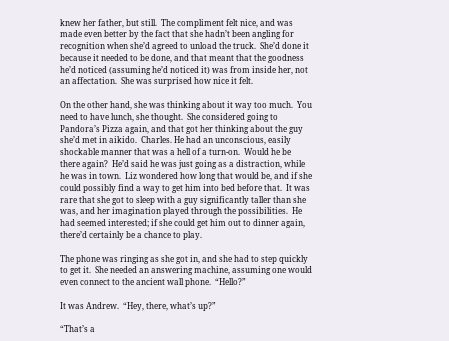knew her father, but still.  The compliment felt nice, and was made even better by the fact that she hadn’t been angling for recognition when she’d agreed to unload the truck.  She’d done it because it needed to be done, and that meant that the goodness he’d noticed (assuming he’d noticed it) was from inside her, not an affectation.  She was surprised how nice it felt.

On the other hand, she was thinking about it way too much.  You need to have lunch, she thought.  She considered going to Pandora’s Pizza again, and that got her thinking about the guy she’d met in aikido.  Charles. He had an unconscious, easily shockable manner that was a hell of a turn-on.  Would he be there again?  He’d said he was just going as a distraction, while he was in town.  Liz wondered how long that would be, and if she could possibly find a way to get him into bed before that.  It was rare that she got to sleep with a guy significantly taller than she was, and her imagination played through the possibilities.  He had seemed interested; if she could get him out to dinner again, there’d certainly be a chance to play.

The phone was ringing as she got in, and she had to step quickly to get it.  She needed an answering machine, assuming one would even connect to the ancient wall phone.  “Hello?”

It was Andrew.  “Hey, there, what’s up?”

“That’s a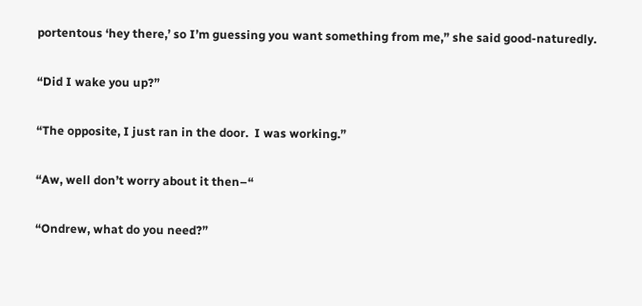portentous ‘hey there,’ so I’m guessing you want something from me,” she said good-naturedly.

“Did I wake you up?”

“The opposite, I just ran in the door.  I was working.”

“Aw, well don’t worry about it then–“

“Ondrew, what do you need?”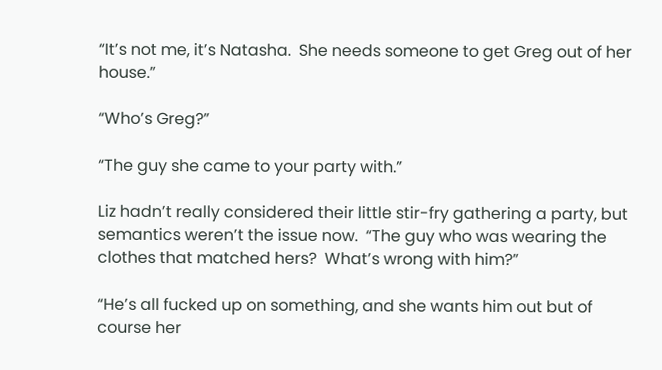“It’s not me, it’s Natasha.  She needs someone to get Greg out of her house.”

“Who’s Greg?”

“The guy she came to your party with.”

Liz hadn’t really considered their little stir-fry gathering a party, but semantics weren’t the issue now.  “The guy who was wearing the clothes that matched hers?  What’s wrong with him?”

“He’s all fucked up on something, and she wants him out but of course her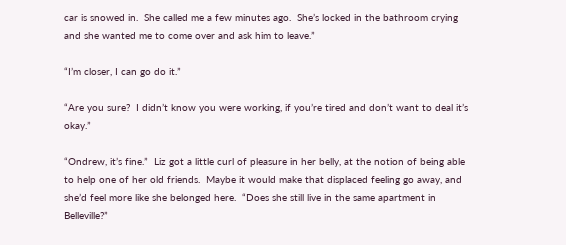car is snowed in.  She called me a few minutes ago.  She’s locked in the bathroom crying and she wanted me to come over and ask him to leave.”

“I’m closer, I can go do it.”

“Are you sure?  I didn’t know you were working, if you’re tired and don’t want to deal it’s okay.”

“Ondrew, it’s fine.”  Liz got a little curl of pleasure in her belly, at the notion of being able to help one of her old friends.  Maybe it would make that displaced feeling go away, and she’d feel more like she belonged here.  “Does she still live in the same apartment in Belleville?”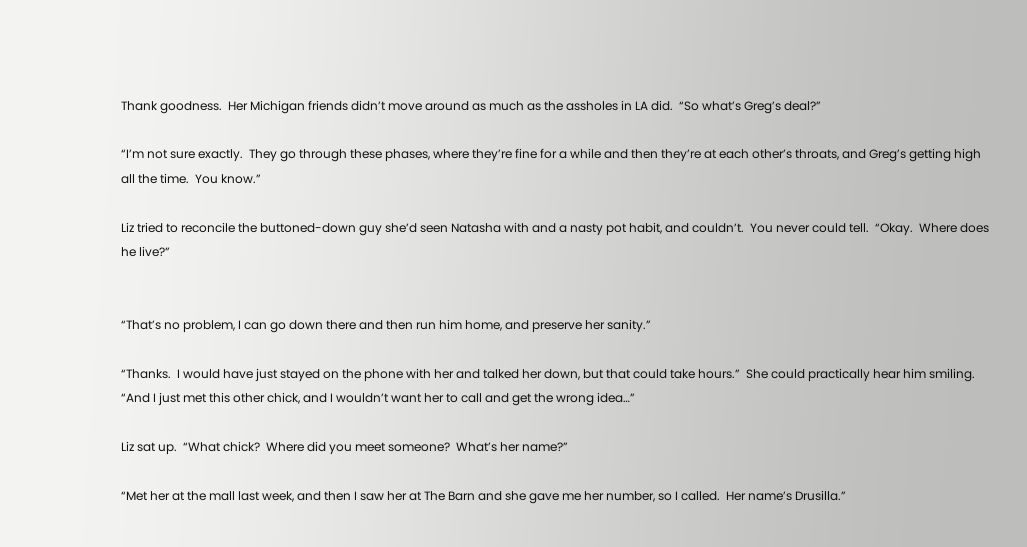Thank goodness.  Her Michigan friends didn’t move around as much as the assholes in LA did.  “So what’s Greg’s deal?”

“I’m not sure exactly.  They go through these phases, where they’re fine for a while and then they’re at each other’s throats, and Greg’s getting high all the time.  You know.”

Liz tried to reconcile the buttoned-down guy she’d seen Natasha with and a nasty pot habit, and couldn’t.  You never could tell.  “Okay.  Where does he live?”


“That’s no problem, I can go down there and then run him home, and preserve her sanity.”

“Thanks.  I would have just stayed on the phone with her and talked her down, but that could take hours.”  She could practically hear him smiling.  “And I just met this other chick, and I wouldn’t want her to call and get the wrong idea…”

Liz sat up.  “What chick?  Where did you meet someone?  What’s her name?”

“Met her at the mall last week, and then I saw her at The Barn and she gave me her number, so I called.  Her name’s Drusilla.”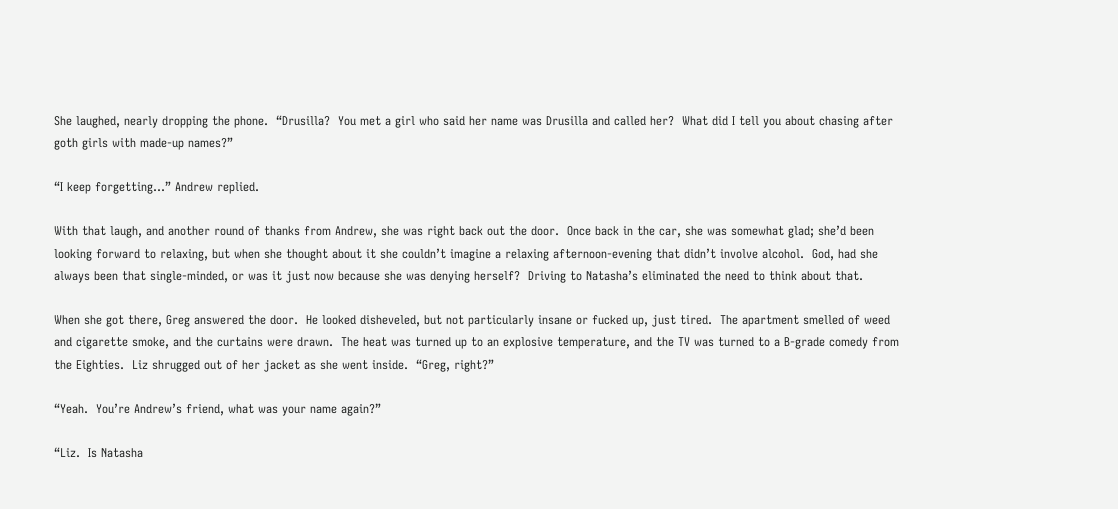She laughed, nearly dropping the phone.  “Drusilla?  You met a girl who said her name was Drusilla and called her?  What did I tell you about chasing after goth girls with made-up names?”

“I keep forgetting…” Andrew replied.

With that laugh, and another round of thanks from Andrew, she was right back out the door.  Once back in the car, she was somewhat glad; she’d been looking forward to relaxing, but when she thought about it she couldn’t imagine a relaxing afternoon-evening that didn’t involve alcohol.  God, had she always been that single-minded, or was it just now because she was denying herself?  Driving to Natasha’s eliminated the need to think about that.

When she got there, Greg answered the door.  He looked disheveled, but not particularly insane or fucked up, just tired.  The apartment smelled of weed and cigarette smoke, and the curtains were drawn.  The heat was turned up to an explosive temperature, and the TV was turned to a B-grade comedy from the Eighties.  Liz shrugged out of her jacket as she went inside.  “Greg, right?”

“Yeah.  You’re Andrew’s friend, what was your name again?”

“Liz.  Is Natasha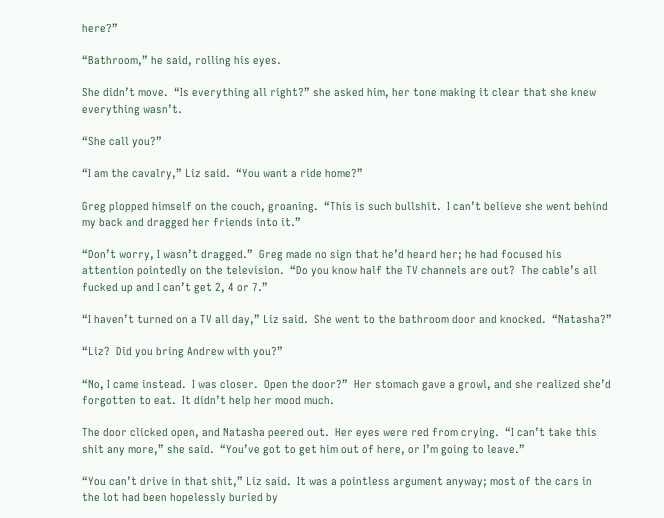here?”

“Bathroom,” he said, rolling his eyes.

She didn’t move.  “Is everything all right?” she asked him, her tone making it clear that she knew everything wasn’t.

“She call you?”

“I am the cavalry,” Liz said.  “You want a ride home?”

Greg plopped himself on the couch, groaning.  “This is such bullshit.  I can’t believe she went behind my back and dragged her friends into it.”

“Don’t worry, I wasn’t dragged.”  Greg made no sign that he’d heard her; he had focused his attention pointedly on the television.  “Do you know half the TV channels are out?  The cable’s all fucked up and I can’t get 2, 4 or 7.”

“I haven’t turned on a TV all day,” Liz said.  She went to the bathroom door and knocked.  “Natasha?”

“Liz?  Did you bring Andrew with you?”

“No, I came instead.  I was closer.  Open the door?”  Her stomach gave a growl, and she realized she’d forgotten to eat.  It didn’t help her mood much.

The door clicked open, and Natasha peered out.  Her eyes were red from crying.  “I can’t take this shit any more,” she said.  “You’ve got to get him out of here, or I’m going to leave.”

“You can’t drive in that shit,” Liz said.  It was a pointless argument anyway; most of the cars in the lot had been hopelessly buried by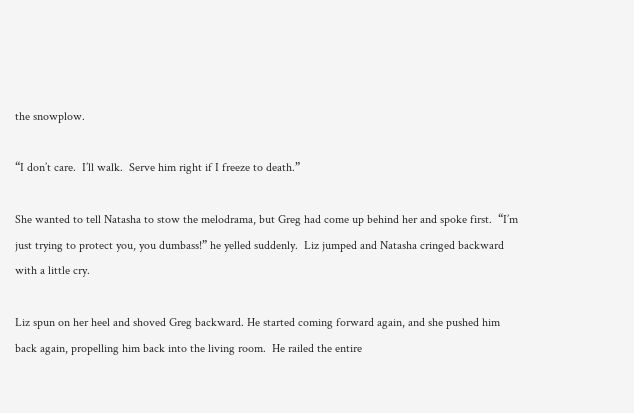the snowplow.

“I don’t care.  I’ll walk.  Serve him right if I freeze to death.”

She wanted to tell Natasha to stow the melodrama, but Greg had come up behind her and spoke first.  “I’m just trying to protect you, you dumbass!” he yelled suddenly.  Liz jumped and Natasha cringed backward with a little cry.

Liz spun on her heel and shoved Greg backward. He started coming forward again, and she pushed him back again, propelling him back into the living room.  He railed the entire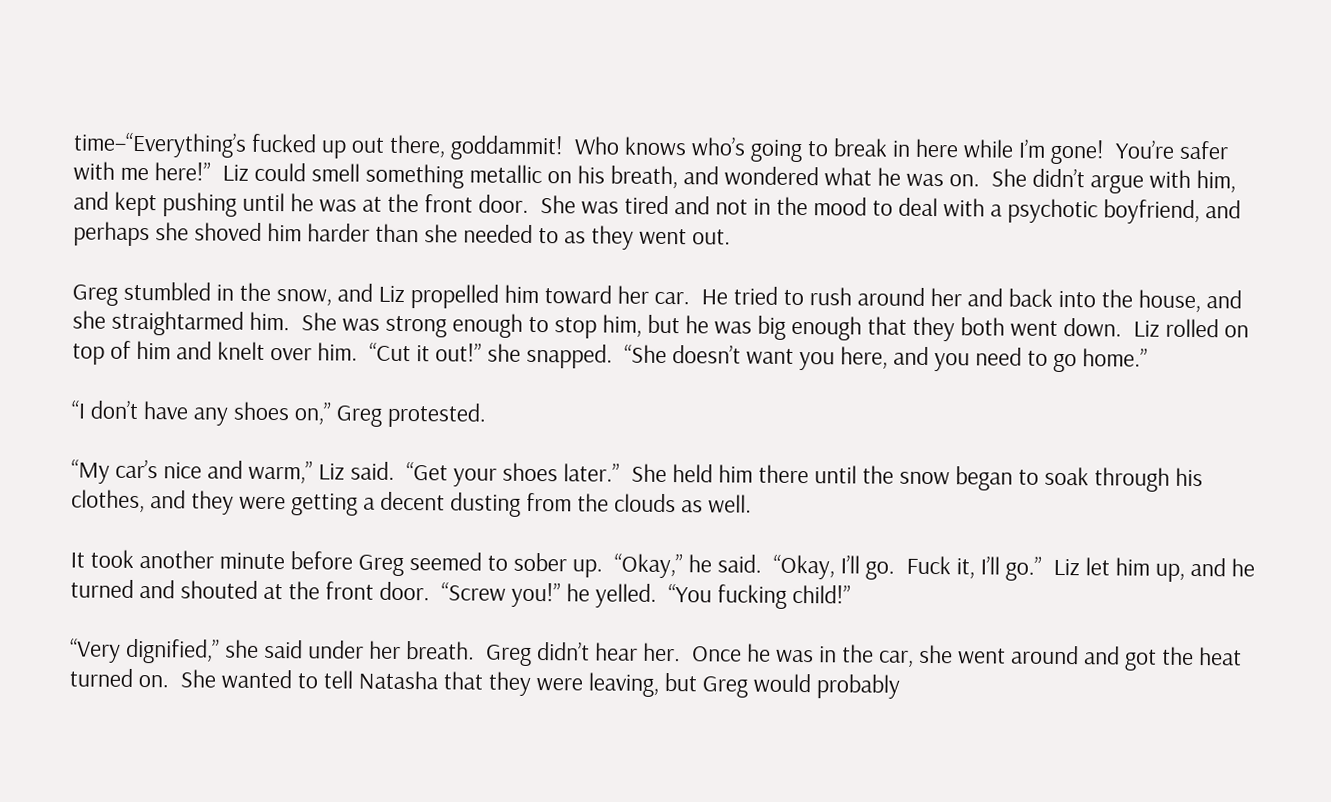time–“Everything’s fucked up out there, goddammit!  Who knows who’s going to break in here while I’m gone!  You’re safer with me here!”  Liz could smell something metallic on his breath, and wondered what he was on.  She didn’t argue with him, and kept pushing until he was at the front door.  She was tired and not in the mood to deal with a psychotic boyfriend, and perhaps she shoved him harder than she needed to as they went out.

Greg stumbled in the snow, and Liz propelled him toward her car.  He tried to rush around her and back into the house, and she straightarmed him.  She was strong enough to stop him, but he was big enough that they both went down.  Liz rolled on top of him and knelt over him.  “Cut it out!” she snapped.  “She doesn’t want you here, and you need to go home.”

“I don’t have any shoes on,” Greg protested.

“My car’s nice and warm,” Liz said.  “Get your shoes later.”  She held him there until the snow began to soak through his clothes, and they were getting a decent dusting from the clouds as well.

It took another minute before Greg seemed to sober up.  “Okay,” he said.  “Okay, I’ll go.  Fuck it, I’ll go.”  Liz let him up, and he turned and shouted at the front door.  “Screw you!” he yelled.  “You fucking child!”

“Very dignified,” she said under her breath.  Greg didn’t hear her.  Once he was in the car, she went around and got the heat turned on.  She wanted to tell Natasha that they were leaving, but Greg would probably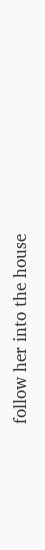follow her into the house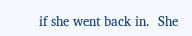if she went back in.  She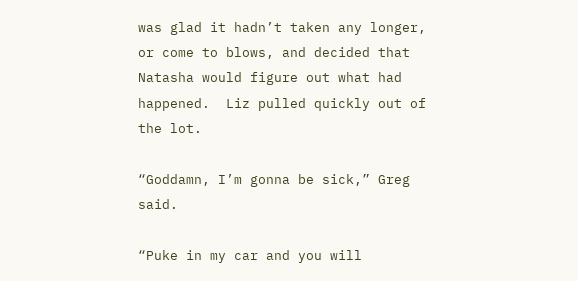was glad it hadn’t taken any longer, or come to blows, and decided that Natasha would figure out what had happened.  Liz pulled quickly out of the lot.

“Goddamn, I’m gonna be sick,” Greg said.

“Puke in my car and you will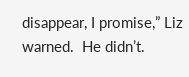disappear, I promise,” Liz warned.  He didn’t.